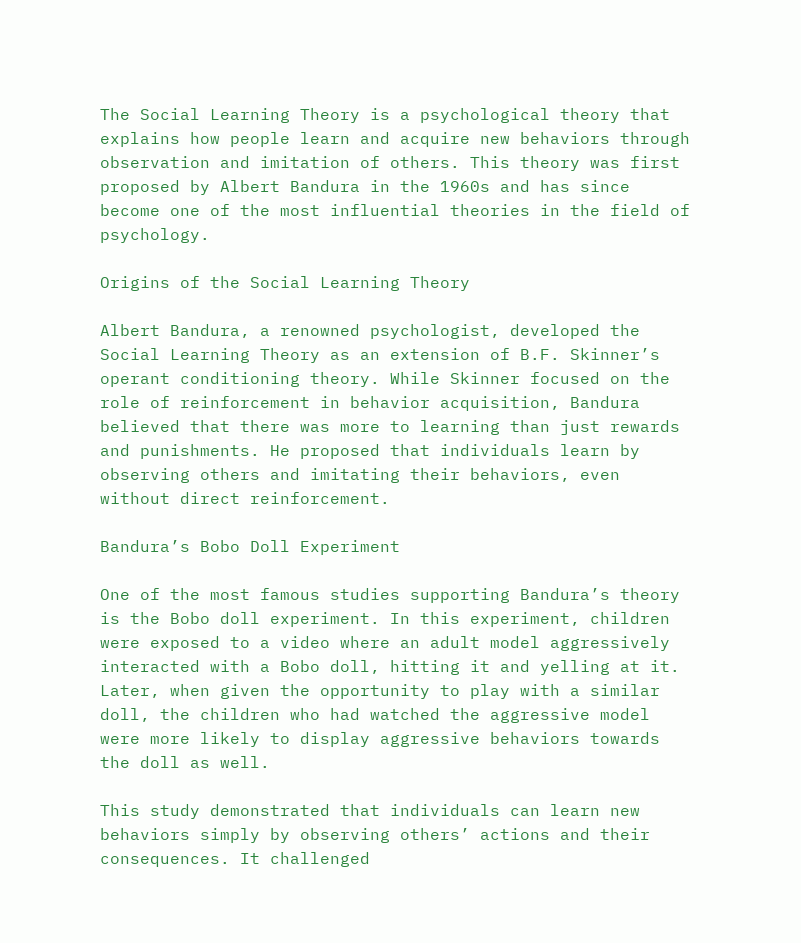The Social Learning Theory is a psychological theory that explains how people learn and acquire new behaviors through observation and imitation of others. This theory was first proposed by Albert Bandura in the 1960s and has since become one of the most influential theories in the field of psychology.

Origins of the Social Learning Theory

Albert Bandura, a renowned psychologist, developed the Social Learning Theory as an extension of B.F. Skinner’s operant conditioning theory. While Skinner focused on the role of reinforcement in behavior acquisition, Bandura believed that there was more to learning than just rewards and punishments. He proposed that individuals learn by observing others and imitating their behaviors, even without direct reinforcement.

Bandura’s Bobo Doll Experiment

One of the most famous studies supporting Bandura’s theory is the Bobo doll experiment. In this experiment, children were exposed to a video where an adult model aggressively interacted with a Bobo doll, hitting it and yelling at it. Later, when given the opportunity to play with a similar doll, the children who had watched the aggressive model were more likely to display aggressive behaviors towards the doll as well.

This study demonstrated that individuals can learn new behaviors simply by observing others’ actions and their consequences. It challenged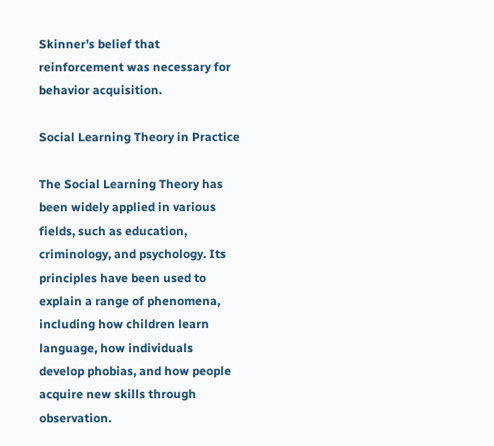Skinner’s belief that reinforcement was necessary for behavior acquisition.

Social Learning Theory in Practice

The Social Learning Theory has been widely applied in various fields, such as education, criminology, and psychology. Its principles have been used to explain a range of phenomena, including how children learn language, how individuals develop phobias, and how people acquire new skills through observation.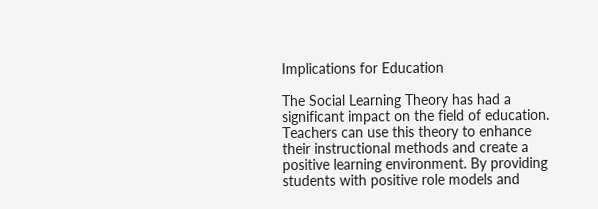Implications for Education

The Social Learning Theory has had a significant impact on the field of education. Teachers can use this theory to enhance their instructional methods and create a positive learning environment. By providing students with positive role models and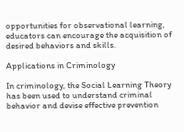opportunities for observational learning, educators can encourage the acquisition of desired behaviors and skills.

Applications in Criminology

In criminology, the Social Learning Theory has been used to understand criminal behavior and devise effective prevention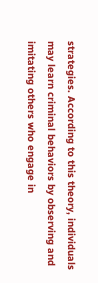strategies. According to this theory, individuals may learn criminal behaviors by observing and imitating others who engage in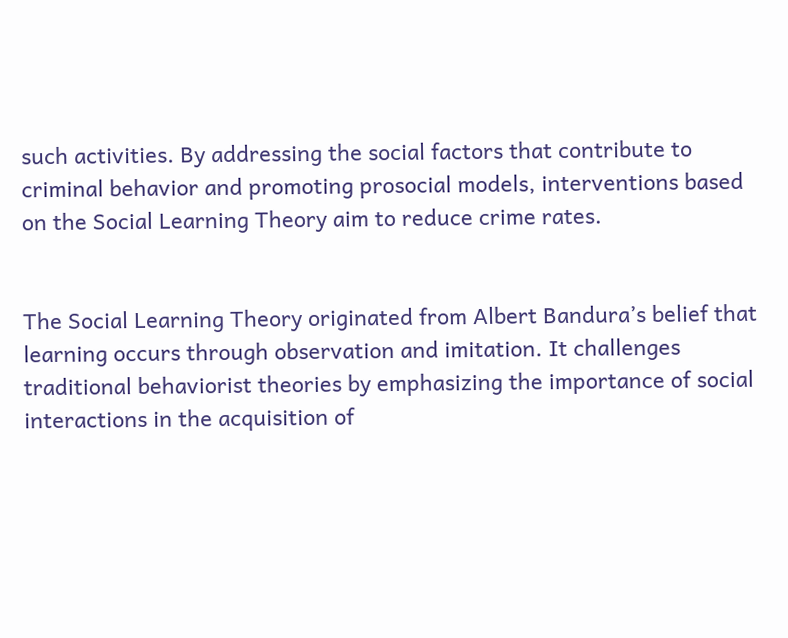such activities. By addressing the social factors that contribute to criminal behavior and promoting prosocial models, interventions based on the Social Learning Theory aim to reduce crime rates.


The Social Learning Theory originated from Albert Bandura’s belief that learning occurs through observation and imitation. It challenges traditional behaviorist theories by emphasizing the importance of social interactions in the acquisition of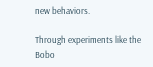new behaviors.

Through experiments like the Bobo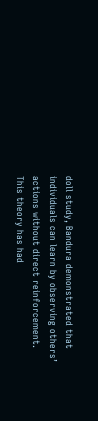doll study, Bandura demonstrated that individuals can learn by observing others’ actions without direct reinforcement. This theory has had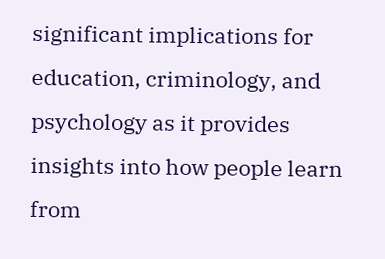significant implications for education, criminology, and psychology as it provides insights into how people learn from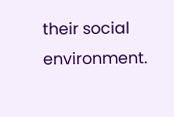their social environment.